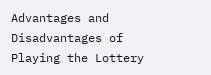Advantages and Disadvantages of Playing the Lottery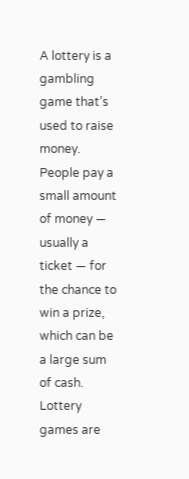A lottery is a gambling game that’s used to raise money. People pay a small amount of money — usually a ticket — for the chance to win a prize, which can be a large sum of cash. Lottery games are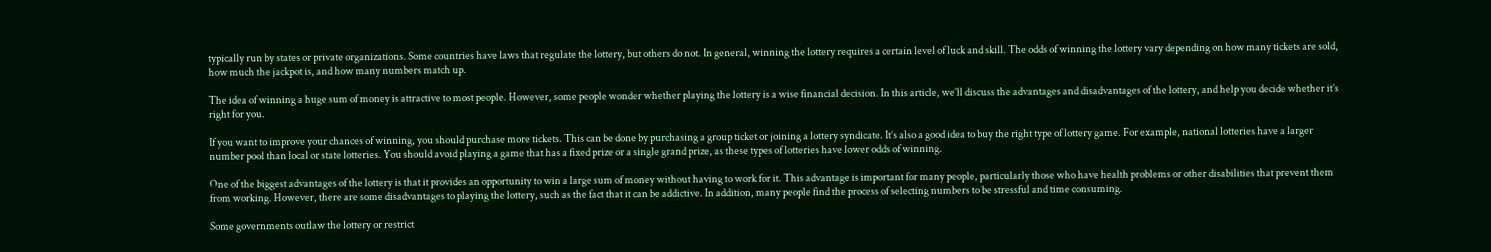typically run by states or private organizations. Some countries have laws that regulate the lottery, but others do not. In general, winning the lottery requires a certain level of luck and skill. The odds of winning the lottery vary depending on how many tickets are sold, how much the jackpot is, and how many numbers match up.

The idea of winning a huge sum of money is attractive to most people. However, some people wonder whether playing the lottery is a wise financial decision. In this article, we’ll discuss the advantages and disadvantages of the lottery, and help you decide whether it’s right for you.

If you want to improve your chances of winning, you should purchase more tickets. This can be done by purchasing a group ticket or joining a lottery syndicate. It’s also a good idea to buy the right type of lottery game. For example, national lotteries have a larger number pool than local or state lotteries. You should avoid playing a game that has a fixed prize or a single grand prize, as these types of lotteries have lower odds of winning.

One of the biggest advantages of the lottery is that it provides an opportunity to win a large sum of money without having to work for it. This advantage is important for many people, particularly those who have health problems or other disabilities that prevent them from working. However, there are some disadvantages to playing the lottery, such as the fact that it can be addictive. In addition, many people find the process of selecting numbers to be stressful and time consuming.

Some governments outlaw the lottery or restrict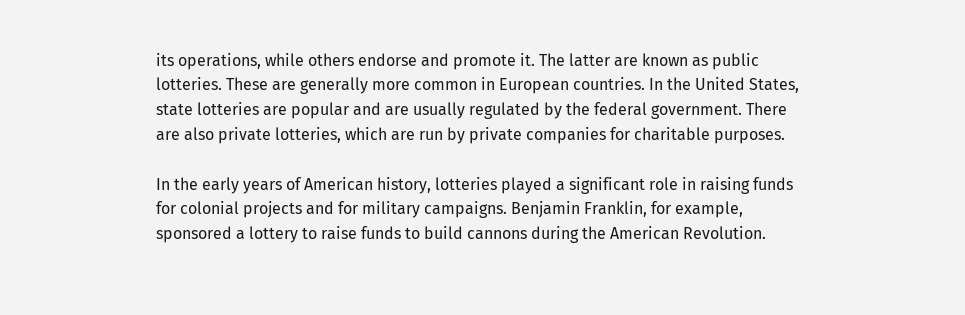its operations, while others endorse and promote it. The latter are known as public lotteries. These are generally more common in European countries. In the United States, state lotteries are popular and are usually regulated by the federal government. There are also private lotteries, which are run by private companies for charitable purposes.

In the early years of American history, lotteries played a significant role in raising funds for colonial projects and for military campaigns. Benjamin Franklin, for example, sponsored a lottery to raise funds to build cannons during the American Revolution.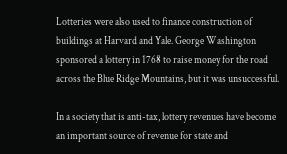Lotteries were also used to finance construction of buildings at Harvard and Yale. George Washington sponsored a lottery in 1768 to raise money for the road across the Blue Ridge Mountains, but it was unsuccessful.

In a society that is anti-tax, lottery revenues have become an important source of revenue for state and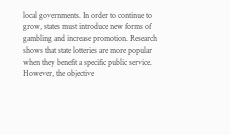local governments. In order to continue to grow, states must introduce new forms of gambling and increase promotion. Research shows that state lotteries are more popular when they benefit a specific public service. However, the objective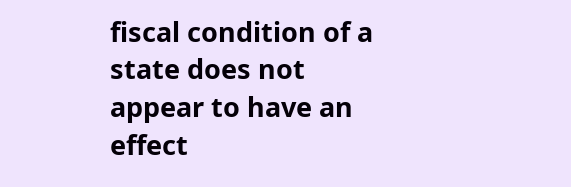fiscal condition of a state does not appear to have an effect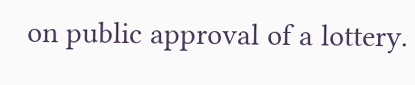on public approval of a lottery.